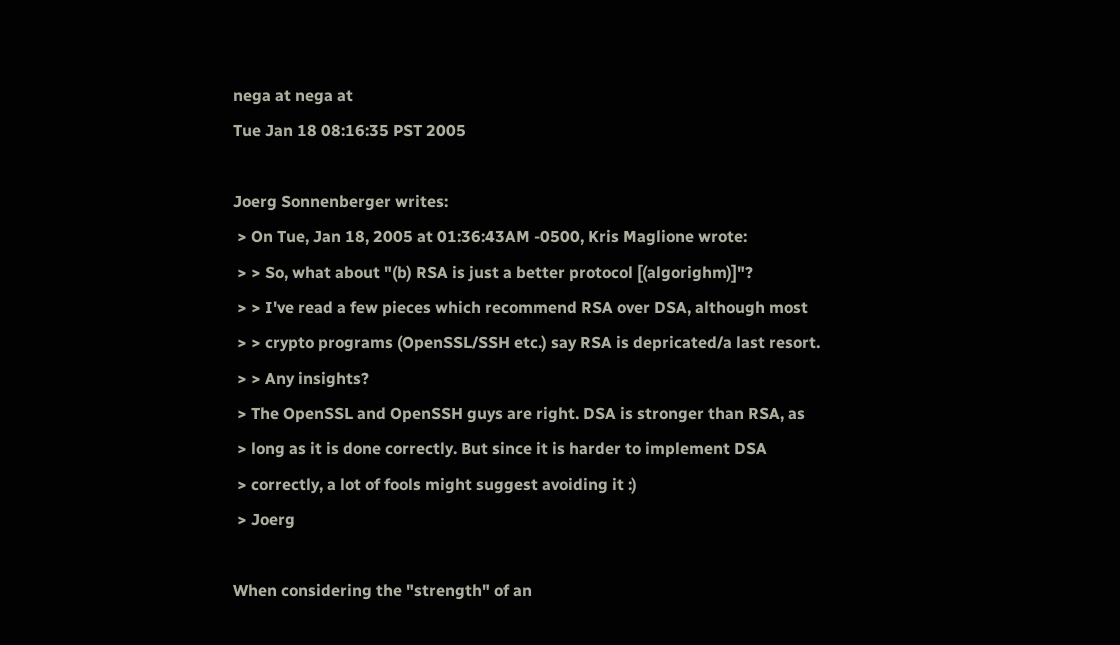nega at nega at
Tue Jan 18 08:16:35 PST 2005

Joerg Sonnenberger writes:
 > On Tue, Jan 18, 2005 at 01:36:43AM -0500, Kris Maglione wrote:
 > > So, what about "(b) RSA is just a better protocol [(algorighm)]"?
 > > I've read a few pieces which recommend RSA over DSA, although most
 > > crypto programs (OpenSSL/SSH etc.) say RSA is depricated/a last resort.
 > > Any insights?
 > The OpenSSL and OpenSSH guys are right. DSA is stronger than RSA, as
 > long as it is done correctly. But since it is harder to implement DSA
 > correctly, a lot of fools might suggest avoiding it :)
 > Joerg

When considering the "strength" of an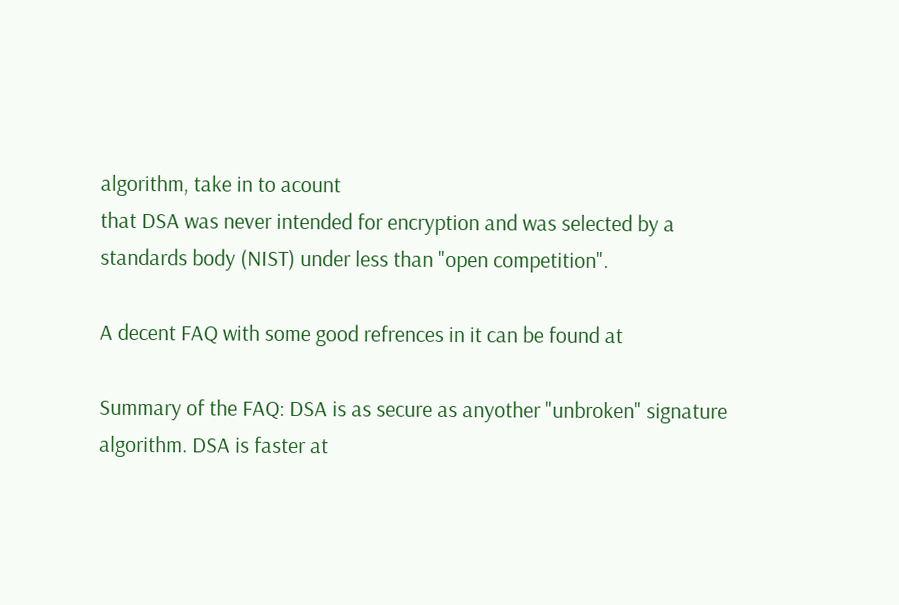algorithm, take in to acount
that DSA was never intended for encryption and was selected by a
standards body (NIST) under less than "open competition".

A decent FAQ with some good refrences in it can be found at

Summary of the FAQ: DSA is as secure as anyother "unbroken" signature
algorithm. DSA is faster at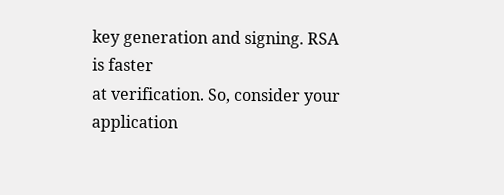key generation and signing. RSA is faster
at verification. So, consider your application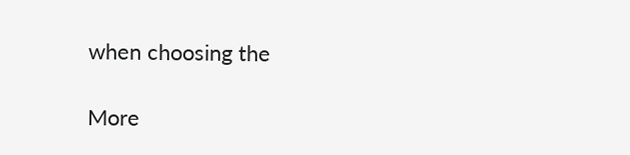when choosing the

More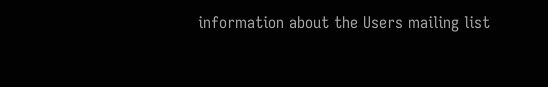information about the Users mailing list